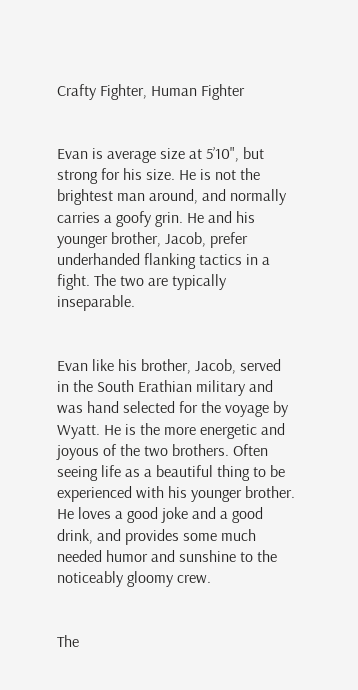Crafty Fighter, Human Fighter


Evan is average size at 5’10", but strong for his size. He is not the brightest man around, and normally carries a goofy grin. He and his younger brother, Jacob, prefer underhanded flanking tactics in a fight. The two are typically inseparable.


Evan like his brother, Jacob, served in the South Erathian military and was hand selected for the voyage by Wyatt. He is the more energetic and joyous of the two brothers. Often seeing life as a beautiful thing to be experienced with his younger brother. He loves a good joke and a good drink, and provides some much needed humor and sunshine to the noticeably gloomy crew.


The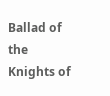Ballad of the Knights of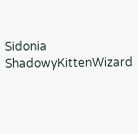Sidonia ShadowyKittenWizard